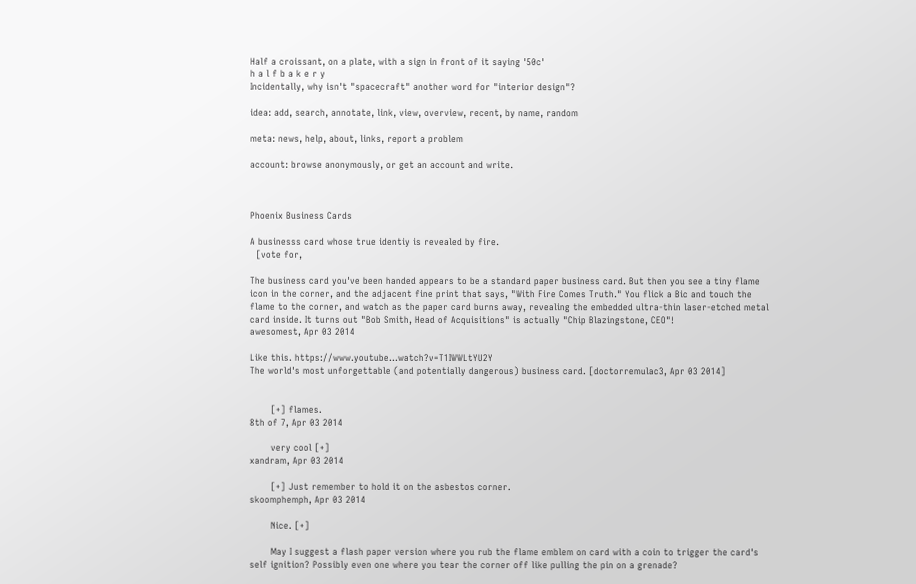Half a croissant, on a plate, with a sign in front of it saying '50c'
h a l f b a k e r y
Incidentally, why isn't "spacecraft" another word for "interior design"?

idea: add, search, annotate, link, view, overview, recent, by name, random

meta: news, help, about, links, report a problem

account: browse anonymously, or get an account and write.



Phoenix Business Cards

A businesss card whose true identiy is revealed by fire.
  [vote for,

The business card you've been handed appears to be a standard paper business card. But then you see a tiny flame icon in the corner, and the adjacent fine print that says, "With Fire Comes Truth." You flick a Bic and touch the flame to the corner, and watch as the paper card burns away, revealing the embedded ultra-thin laser-etched metal card inside. It turns out "Bob Smith, Head of Acquisitions" is actually "Chip Blazingstone, CEO"!
awesomest, Apr 03 2014

Like this. https://www.youtube...watch?v=T1IWWLtYU2Y
The world's most unforgettable (and potentially dangerous) business card. [doctorremulac3, Apr 03 2014]


       [+] flames.
8th of 7, Apr 03 2014

       very cool [+]
xandram, Apr 03 2014

       [+] Just remember to hold it on the asbestos corner.
skoomphemph, Apr 03 2014

       Nice. [+]

       May I suggest a flash paper version where you rub the flame emblem on card with a coin to trigger the card's self ignition? Possibly even one where you tear the corner off like pulling the pin on a grenade?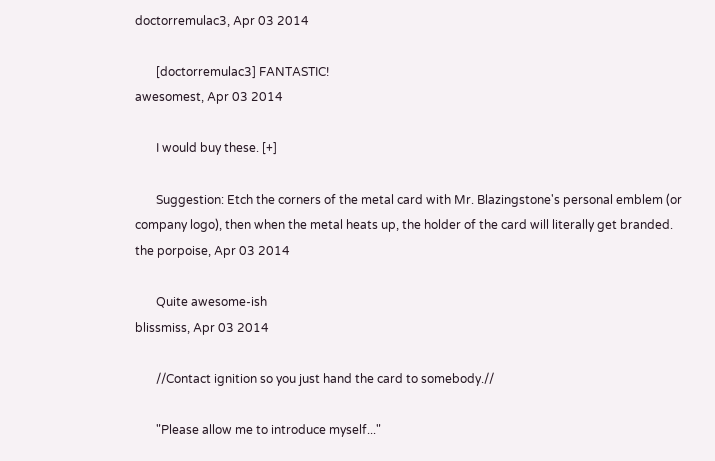doctorremulac3, Apr 03 2014

       [doctorremulac3] FANTASTIC!
awesomest, Apr 03 2014

       I would buy these. [+]

       Suggestion: Etch the corners of the metal card with Mr. Blazingstone's personal emblem (or company logo), then when the metal heats up, the holder of the card will literally get branded.
the porpoise, Apr 03 2014

       Quite awesome-ish
blissmiss, Apr 03 2014

       //Contact ignition so you just hand the card to somebody.//

       "Please allow me to introduce myself..."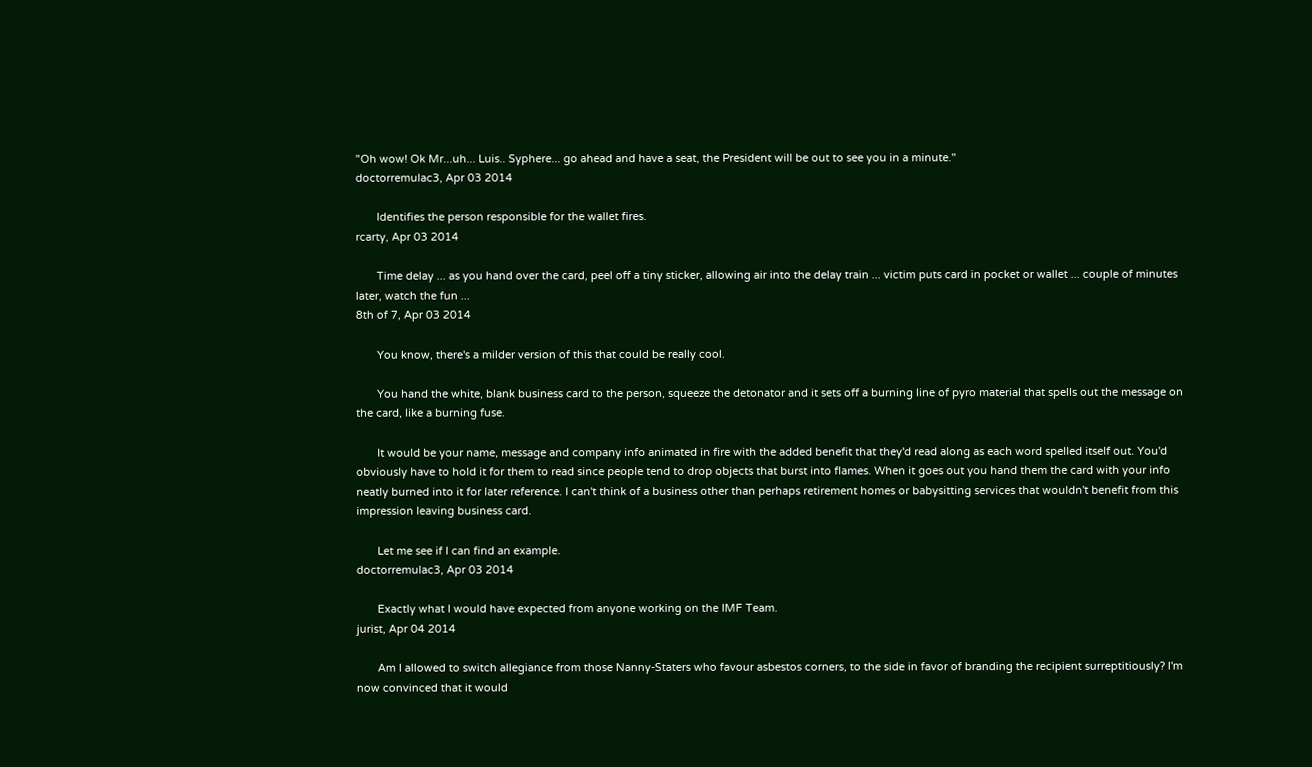"Oh wow! Ok Mr...uh... Luis.. Syphere... go ahead and have a seat, the President will be out to see you in a minute."
doctorremulac3, Apr 03 2014

       Identifies the person responsible for the wallet fires.
rcarty, Apr 03 2014

       Time delay ... as you hand over the card, peel off a tiny sticker, allowing air into the delay train ... victim puts card in pocket or wallet ... couple of minutes later, watch the fun ...
8th of 7, Apr 03 2014

       You know, there's a milder version of this that could be really cool.

       You hand the white, blank business card to the person, squeeze the detonator and it sets off a burning line of pyro material that spells out the message on the card, like a burning fuse.

       It would be your name, message and company info animated in fire with the added benefit that they'd read along as each word spelled itself out. You'd obviously have to hold it for them to read since people tend to drop objects that burst into flames. When it goes out you hand them the card with your info neatly burned into it for later reference. I can't think of a business other than perhaps retirement homes or babysitting services that wouldn't benefit from this impression leaving business card.

       Let me see if I can find an example.
doctorremulac3, Apr 03 2014

       Exactly what I would have expected from anyone working on the IMF Team.
jurist, Apr 04 2014

       Am I allowed to switch allegiance from those Nanny-Staters who favour asbestos corners, to the side in favor of branding the recipient surreptitiously? I'm now convinced that it would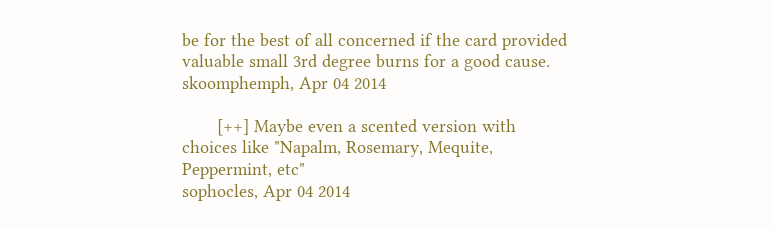be for the best of all concerned if the card provided valuable small 3rd degree burns for a good cause.
skoomphemph, Apr 04 2014

       [++] Maybe even a scented version with choices like "Napalm, Rosemary, Mequite, Peppermint, etc"
sophocles, Apr 04 2014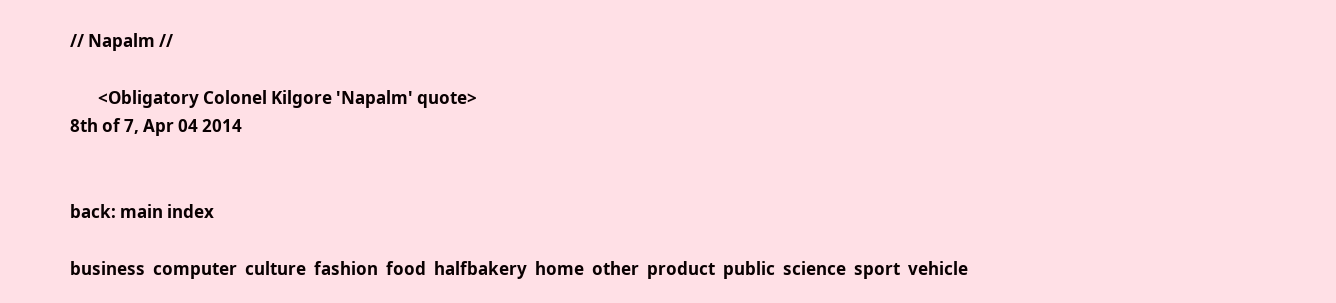// Napalm //

       <Obligatory Colonel Kilgore 'Napalm' quote>
8th of 7, Apr 04 2014


back: main index

business  computer  culture  fashion  food  halfbakery  home  other  product  public  science  sport  vehicle